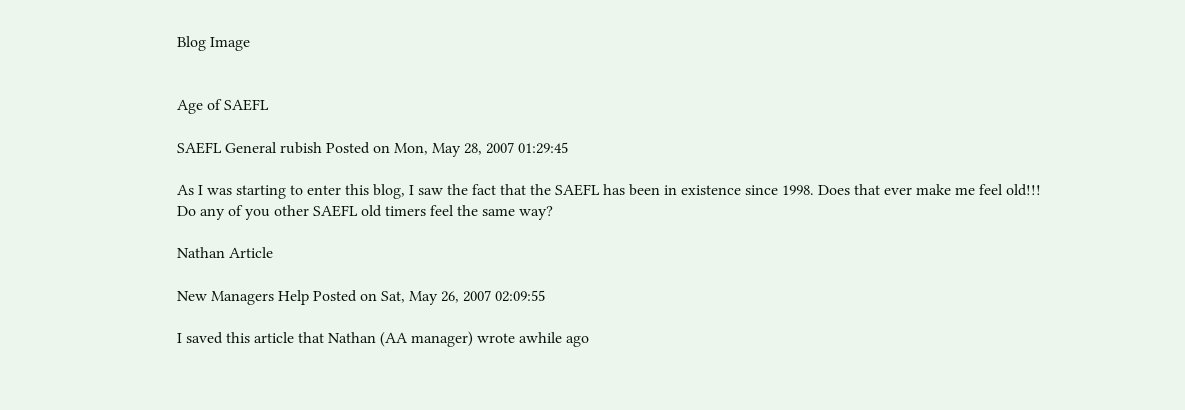Blog Image


Age of SAEFL

SAEFL General rubish Posted on Mon, May 28, 2007 01:29:45

As I was starting to enter this blog, I saw the fact that the SAEFL has been in existence since 1998. Does that ever make me feel old!!!
Do any of you other SAEFL old timers feel the same way?

Nathan Article

New Managers Help Posted on Sat, May 26, 2007 02:09:55

I saved this article that Nathan (AA manager) wrote awhile ago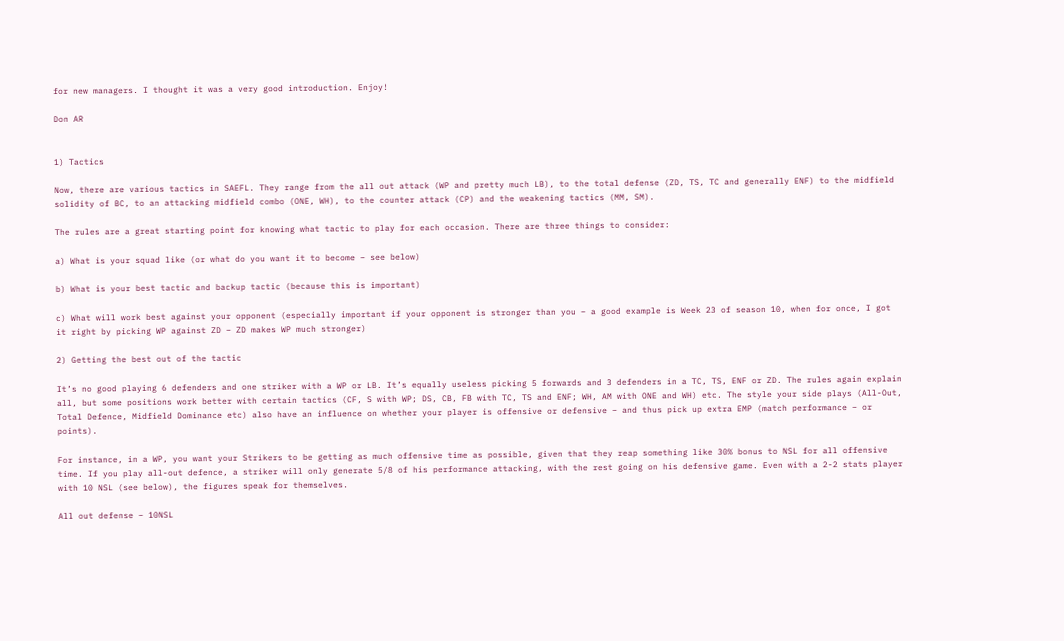for new managers. I thought it was a very good introduction. Enjoy!

Don AR


1) Tactics

Now, there are various tactics in SAEFL. They range from the all out attack (WP and pretty much LB), to the total defense (ZD, TS, TC and generally ENF) to the midfield solidity of BC, to an attacking midfield combo (ONE, WH), to the counter attack (CP) and the weakening tactics (MM, SM).

The rules are a great starting point for knowing what tactic to play for each occasion. There are three things to consider:

a) What is your squad like (or what do you want it to become – see below)

b) What is your best tactic and backup tactic (because this is important)

c) What will work best against your opponent (especially important if your opponent is stronger than you – a good example is Week 23 of season 10, when for once, I got it right by picking WP against ZD – ZD makes WP much stronger)

2) Getting the best out of the tactic

It’s no good playing 6 defenders and one striker with a WP or LB. It’s equally useless picking 5 forwards and 3 defenders in a TC, TS, ENF or ZD. The rules again explain all, but some positions work better with certain tactics (CF, S with WP; DS, CB, FB with TC, TS and ENF; WH, AM with ONE and WH) etc. The style your side plays (All-Out, Total Defence, Midfield Dominance etc) also have an influence on whether your player is offensive or defensive – and thus pick up extra EMP (match performance – or points).

For instance, in a WP, you want your Strikers to be getting as much offensive time as possible, given that they reap something like 30% bonus to NSL for all offensive time. If you play all-out defence, a striker will only generate 5/8 of his performance attacking, with the rest going on his defensive game. Even with a 2-2 stats player with 10 NSL (see below), the figures speak for themselves.

All out defense – 10NSL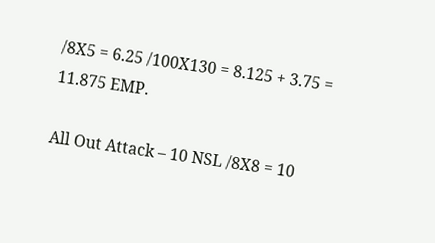/8X5 = 6.25 /100X130 = 8.125 + 3.75 = 11.875 EMP.

All Out Attack – 10 NSL /8X8 = 10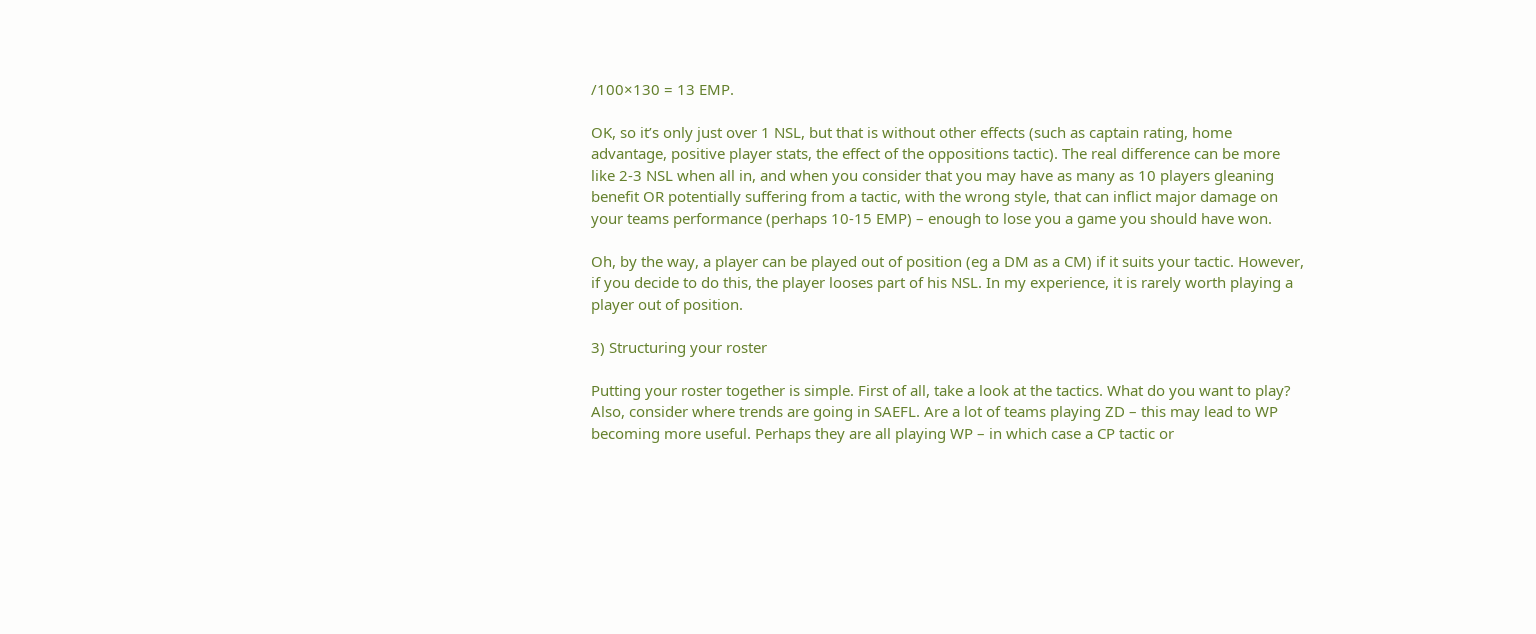/100×130 = 13 EMP.

OK, so it’s only just over 1 NSL, but that is without other effects (such as captain rating, home advantage, positive player stats, the effect of the oppositions tactic). The real difference can be more like 2-3 NSL when all in, and when you consider that you may have as many as 10 players gleaning benefit OR potentially suffering from a tactic, with the wrong style, that can inflict major damage on your teams performance (perhaps 10-15 EMP) – enough to lose you a game you should have won.

Oh, by the way, a player can be played out of position (eg a DM as a CM) if it suits your tactic. However, if you decide to do this, the player looses part of his NSL. In my experience, it is rarely worth playing a player out of position.

3) Structuring your roster

Putting your roster together is simple. First of all, take a look at the tactics. What do you want to play? Also, consider where trends are going in SAEFL. Are a lot of teams playing ZD – this may lead to WP becoming more useful. Perhaps they are all playing WP – in which case a CP tactic or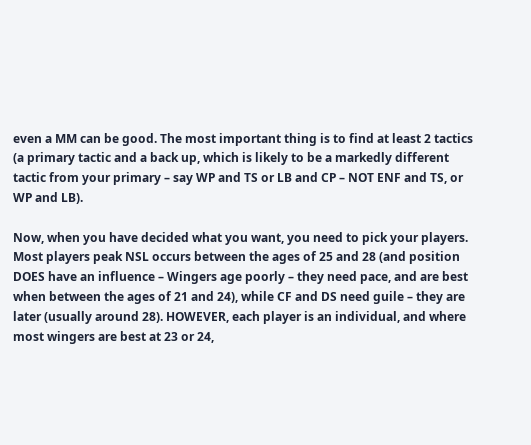even a MM can be good. The most important thing is to find at least 2 tactics (a primary tactic and a back up, which is likely to be a markedly different tactic from your primary – say WP and TS or LB and CP – NOT ENF and TS, or WP and LB).

Now, when you have decided what you want, you need to pick your players. Most players peak NSL occurs between the ages of 25 and 28 (and position DOES have an influence – Wingers age poorly – they need pace, and are best when between the ages of 21 and 24), while CF and DS need guile – they are later (usually around 28). HOWEVER, each player is an individual, and where most wingers are best at 23 or 24,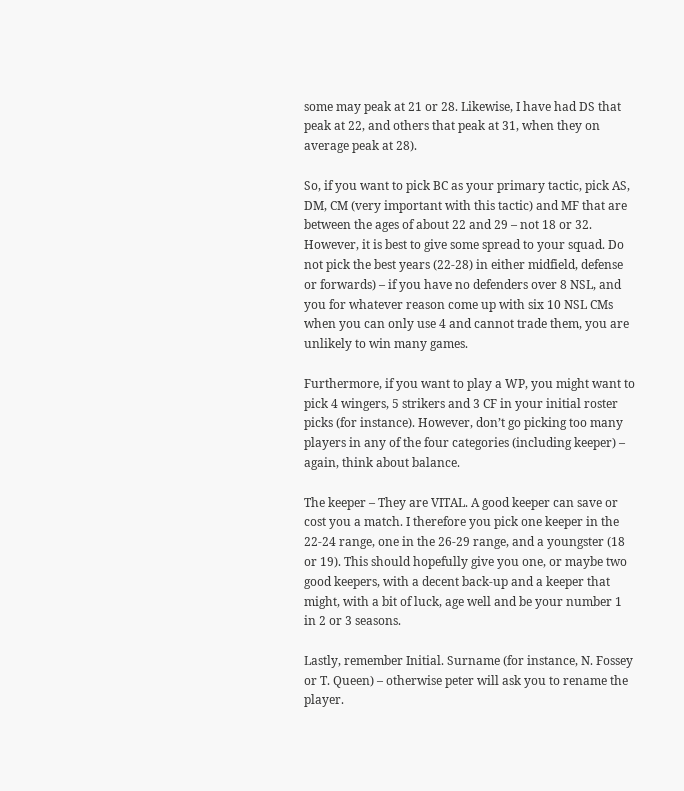some may peak at 21 or 28. Likewise, I have had DS that peak at 22, and others that peak at 31, when they on average peak at 28).

So, if you want to pick BC as your primary tactic, pick AS, DM, CM (very important with this tactic) and MF that are between the ages of about 22 and 29 – not 18 or 32. However, it is best to give some spread to your squad. Do not pick the best years (22-28) in either midfield, defense or forwards) – if you have no defenders over 8 NSL, and you for whatever reason come up with six 10 NSL CMs when you can only use 4 and cannot trade them, you are unlikely to win many games.

Furthermore, if you want to play a WP, you might want to pick 4 wingers, 5 strikers and 3 CF in your initial roster picks (for instance). However, don’t go picking too many players in any of the four categories (including keeper) – again, think about balance.

The keeper – They are VITAL. A good keeper can save or cost you a match. I therefore you pick one keeper in the 22-24 range, one in the 26-29 range, and a youngster (18 or 19). This should hopefully give you one, or maybe two good keepers, with a decent back-up and a keeper that might, with a bit of luck, age well and be your number 1 in 2 or 3 seasons.

Lastly, remember Initial. Surname (for instance, N. Fossey or T. Queen) – otherwise peter will ask you to rename the player.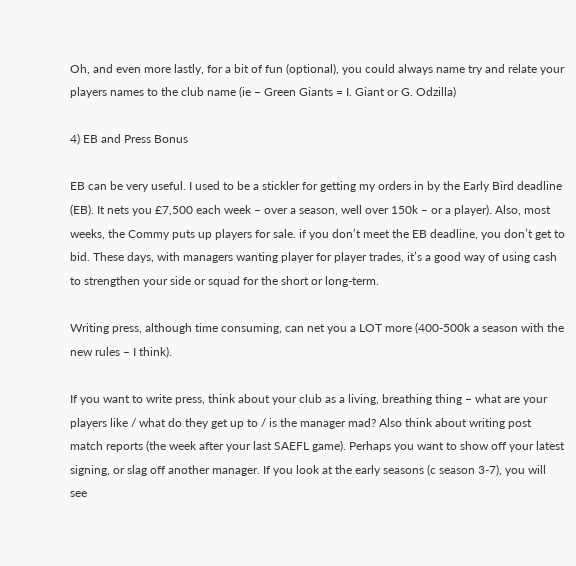Oh, and even more lastly, for a bit of fun (optional), you could always name try and relate your players names to the club name (ie – Green Giants = I. Giant or G. Odzilla)

4) EB and Press Bonus

EB can be very useful. I used to be a stickler for getting my orders in by the Early Bird deadline (EB). It nets you £7,500 each week – over a season, well over 150k – or a player). Also, most weeks, the Commy puts up players for sale. if you don’t meet the EB deadline, you don’t get to bid. These days, with managers wanting player for player trades, it’s a good way of using cash to strengthen your side or squad for the short or long-term.

Writing press, although time consuming, can net you a LOT more (400-500k a season with the new rules – I think).

If you want to write press, think about your club as a living, breathing thing – what are your players like / what do they get up to / is the manager mad? Also think about writing post match reports (the week after your last SAEFL game). Perhaps you want to show off your latest signing, or slag off another manager. If you look at the early seasons (c season 3-7), you will see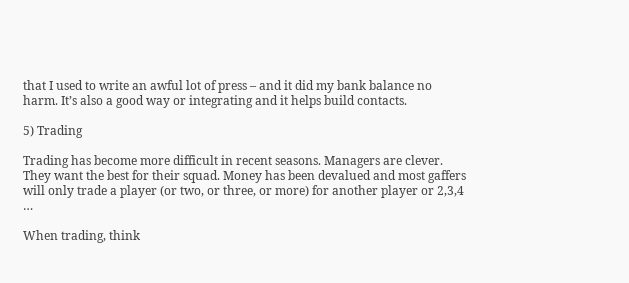that I used to write an awful lot of press – and it did my bank balance no harm. It’s also a good way or integrating and it helps build contacts.

5) Trading

Trading has become more difficult in recent seasons. Managers are clever. They want the best for their squad. Money has been devalued and most gaffers will only trade a player (or two, or three, or more) for another player or 2,3,4 …

When trading, think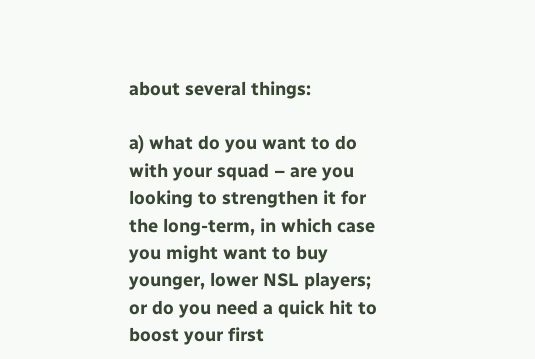about several things:

a) what do you want to do with your squad – are you looking to strengthen it for the long-term, in which case you might want to buy younger, lower NSL players; or do you need a quick hit to boost your first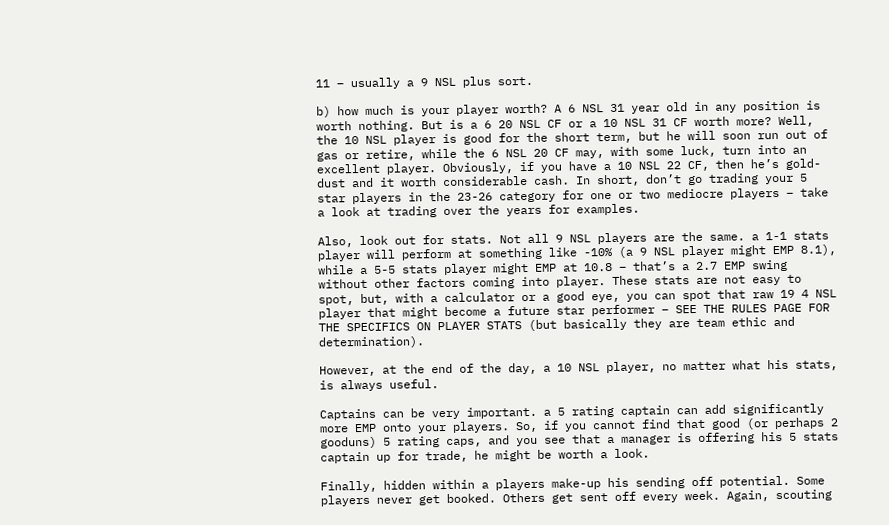11 – usually a 9 NSL plus sort.

b) how much is your player worth? A 6 NSL 31 year old in any position is worth nothing. But is a 6 20 NSL CF or a 10 NSL 31 CF worth more? Well, the 10 NSL player is good for the short term, but he will soon run out of gas or retire, while the 6 NSL 20 CF may, with some luck, turn into an excellent player. Obviously, if you have a 10 NSL 22 CF, then he’s gold-dust and it worth considerable cash. In short, don’t go trading your 5 star players in the 23-26 category for one or two mediocre players – take a look at trading over the years for examples.

Also, look out for stats. Not all 9 NSL players are the same. a 1-1 stats player will perform at something like -10% (a 9 NSL player might EMP 8.1), while a 5-5 stats player might EMP at 10.8 – that’s a 2.7 EMP swing without other factors coming into player. These stats are not easy to spot, but, with a calculator or a good eye, you can spot that raw 19 4 NSL player that might become a future star performer – SEE THE RULES PAGE FOR THE SPECIFICS ON PLAYER STATS (but basically they are team ethic and determination).

However, at the end of the day, a 10 NSL player, no matter what his stats, is always useful.

Captains can be very important. a 5 rating captain can add significantly more EMP onto your players. So, if you cannot find that good (or perhaps 2 gooduns) 5 rating caps, and you see that a manager is offering his 5 stats captain up for trade, he might be worth a look.

Finally, hidden within a players make-up his sending off potential. Some players never get booked. Others get sent off every week. Again, scouting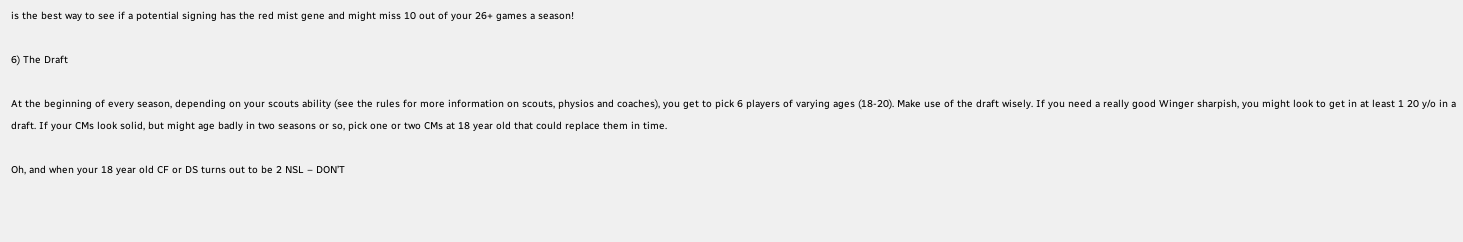is the best way to see if a potential signing has the red mist gene and might miss 10 out of your 26+ games a season!

6) The Draft

At the beginning of every season, depending on your scouts ability (see the rules for more information on scouts, physios and coaches), you get to pick 6 players of varying ages (18-20). Make use of the draft wisely. If you need a really good Winger sharpish, you might look to get in at least 1 20 y/o in a draft. If your CMs look solid, but might age badly in two seasons or so, pick one or two CMs at 18 year old that could replace them in time.

Oh, and when your 18 year old CF or DS turns out to be 2 NSL – DON’T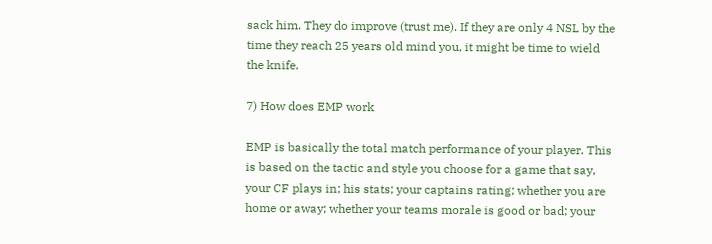sack him. They do improve (trust me). If they are only 4 NSL by the time they reach 25 years old mind you, it might be time to wield the knife.

7) How does EMP work

EMP is basically the total match performance of your player. This is based on the tactic and style you choose for a game that say, your CF plays in; his stats; your captains rating; whether you are home or away; whether your teams morale is good or bad; your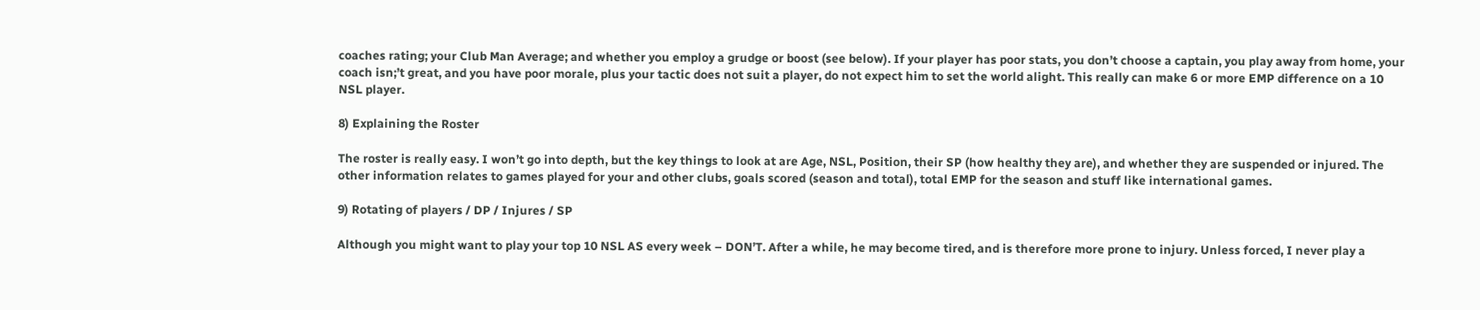coaches rating; your Club Man Average; and whether you employ a grudge or boost (see below). If your player has poor stats, you don’t choose a captain, you play away from home, your coach isn;’t great, and you have poor morale, plus your tactic does not suit a player, do not expect him to set the world alight. This really can make 6 or more EMP difference on a 10 NSL player.

8) Explaining the Roster

The roster is really easy. I won’t go into depth, but the key things to look at are Age, NSL, Position, their SP (how healthy they are), and whether they are suspended or injured. The other information relates to games played for your and other clubs, goals scored (season and total), total EMP for the season and stuff like international games.

9) Rotating of players / DP / Injures / SP

Although you might want to play your top 10 NSL AS every week – DON’T. After a while, he may become tired, and is therefore more prone to injury. Unless forced, I never play a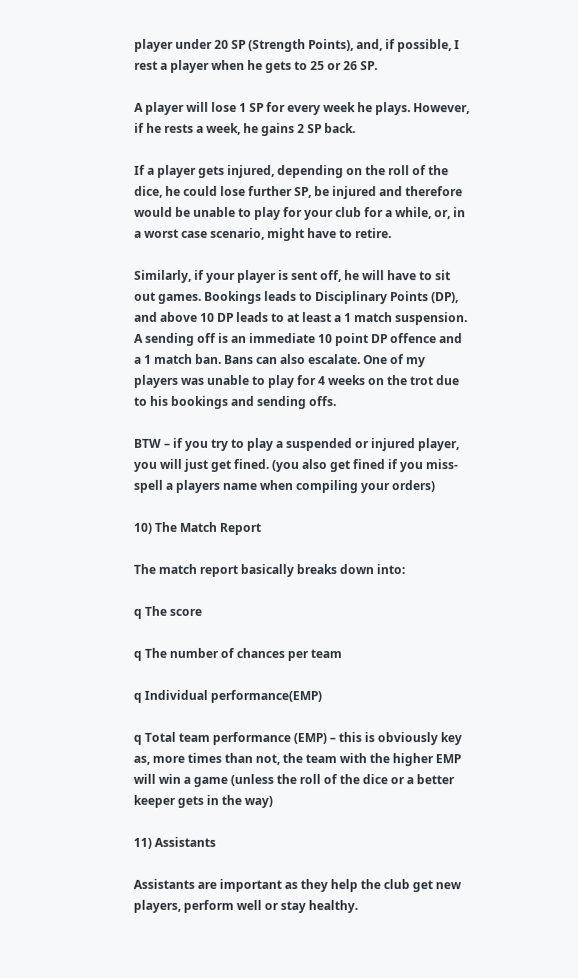player under 20 SP (Strength Points), and, if possible, I rest a player when he gets to 25 or 26 SP.

A player will lose 1 SP for every week he plays. However, if he rests a week, he gains 2 SP back.

If a player gets injured, depending on the roll of the dice, he could lose further SP, be injured and therefore would be unable to play for your club for a while, or, in a worst case scenario, might have to retire.

Similarly, if your player is sent off, he will have to sit out games. Bookings leads to Disciplinary Points (DP), and above 10 DP leads to at least a 1 match suspension. A sending off is an immediate 10 point DP offence and a 1 match ban. Bans can also escalate. One of my players was unable to play for 4 weeks on the trot due to his bookings and sending offs.

BTW – if you try to play a suspended or injured player, you will just get fined. (you also get fined if you miss-spell a players name when compiling your orders)

10) The Match Report

The match report basically breaks down into:

q The score

q The number of chances per team

q Individual performance(EMP)

q Total team performance (EMP) – this is obviously key as, more times than not, the team with the higher EMP will win a game (unless the roll of the dice or a better keeper gets in the way)

11) Assistants

Assistants are important as they help the club get new players, perform well or stay healthy.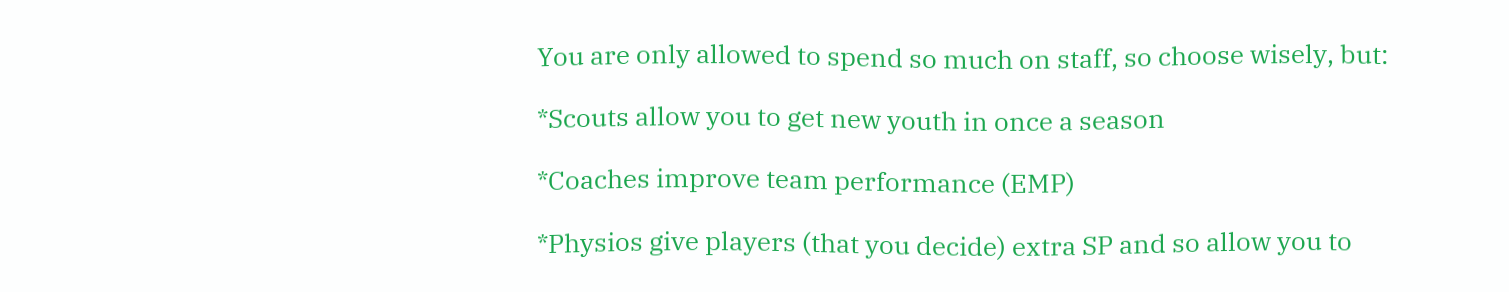You are only allowed to spend so much on staff, so choose wisely, but:

*Scouts allow you to get new youth in once a season

*Coaches improve team performance (EMP)

*Physios give players (that you decide) extra SP and so allow you to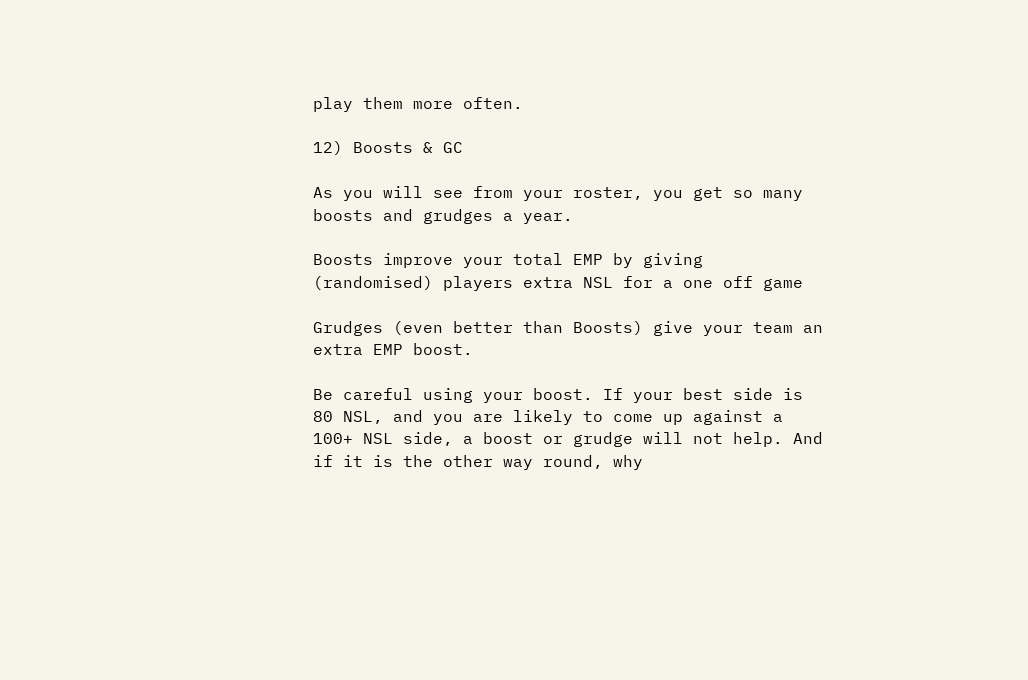play them more often.

12) Boosts & GC

As you will see from your roster, you get so many boosts and grudges a year.

Boosts improve your total EMP by giving (randomised) players extra NSL for a one off game

Grudges (even better than Boosts) give your team an extra EMP boost.

Be careful using your boost. If your best side is 80 NSL, and you are likely to come up against a 100+ NSL side, a boost or grudge will not help. And if it is the other way round, why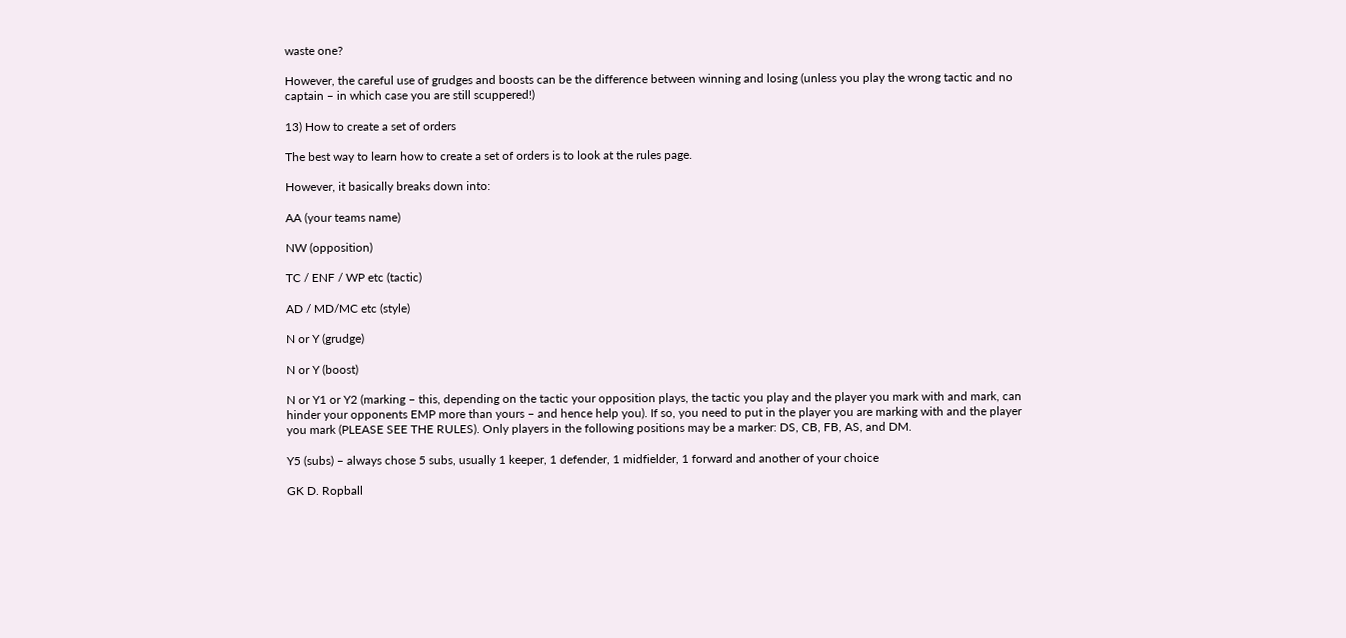waste one?

However, the careful use of grudges and boosts can be the difference between winning and losing (unless you play the wrong tactic and no captain – in which case you are still scuppered!)

13) How to create a set of orders

The best way to learn how to create a set of orders is to look at the rules page.

However, it basically breaks down into:

AA (your teams name)

NW (opposition)

TC / ENF / WP etc (tactic)

AD / MD/MC etc (style)

N or Y (grudge)

N or Y (boost)

N or Y1 or Y2 (marking – this, depending on the tactic your opposition plays, the tactic you play and the player you mark with and mark, can hinder your opponents EMP more than yours – and hence help you). If so, you need to put in the player you are marking with and the player you mark (PLEASE SEE THE RULES). Only players in the following positions may be a marker: DS, CB, FB, AS, and DM.

Y5 (subs) – always chose 5 subs, usually 1 keeper, 1 defender, 1 midfielder, 1 forward and another of your choice

GK D. Ropball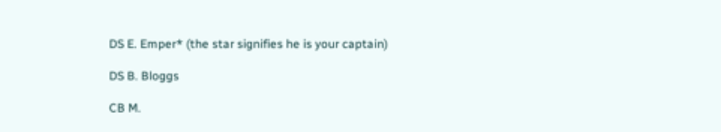DS E. Emper* (the star signifies he is your captain)

DS B. Bloggs

CB M.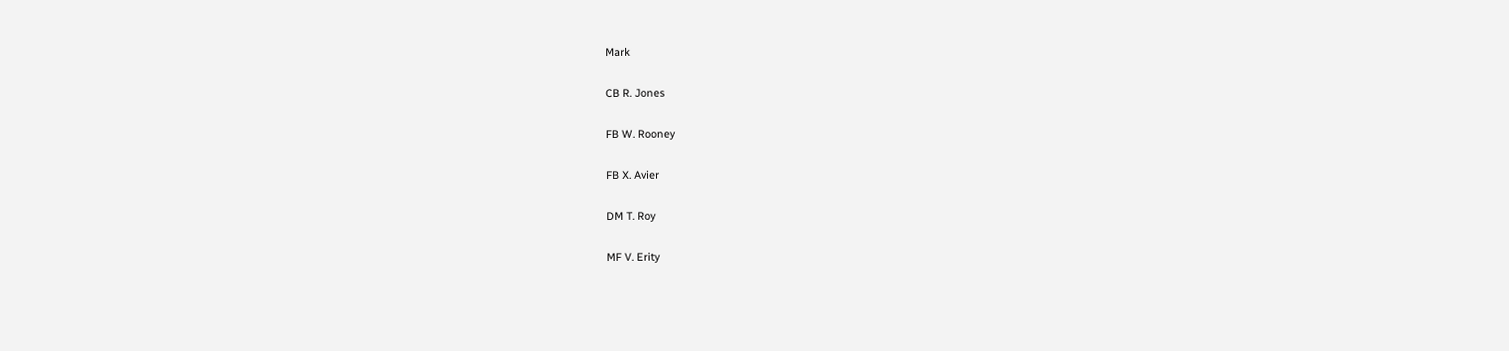Mark

CB R. Jones

FB W. Rooney

FB X. Avier

DM T. Roy

MF V. Erity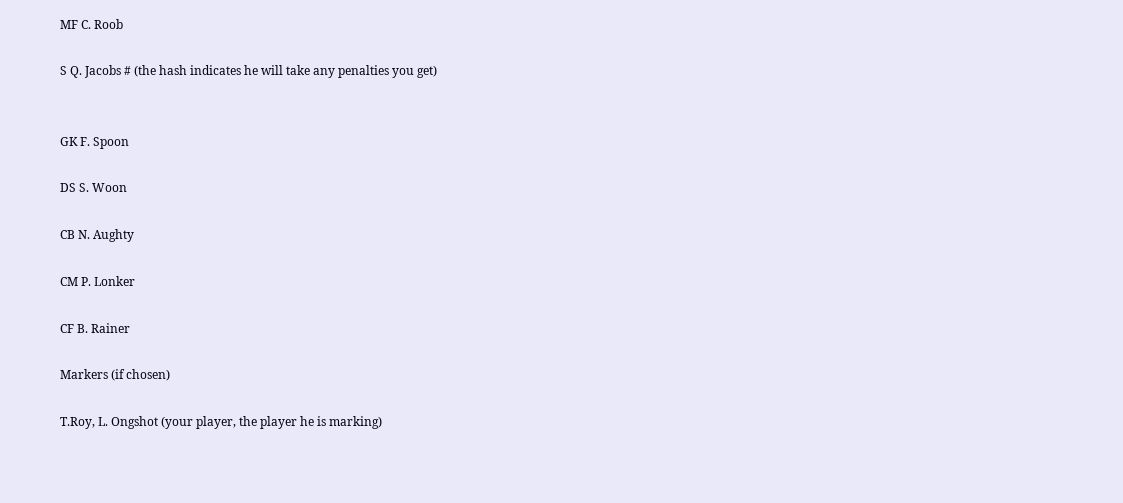MF C. Roob

S Q. Jacobs # (the hash indicates he will take any penalties you get)


GK F. Spoon

DS S. Woon

CB N. Aughty

CM P. Lonker

CF B. Rainer

Markers (if chosen)

T.Roy, L. Ongshot (your player, the player he is marking)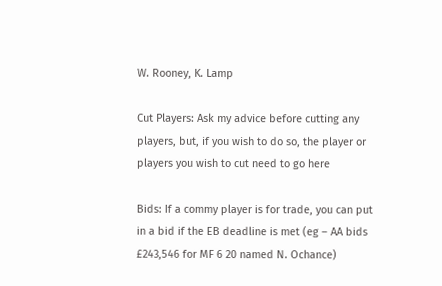W. Rooney, K. Lamp

Cut Players: Ask my advice before cutting any players, but, if you wish to do so, the player or players you wish to cut need to go here

Bids: If a commy player is for trade, you can put in a bid if the EB deadline is met (eg – AA bids £243,546 for MF 6 20 named N. Ochance)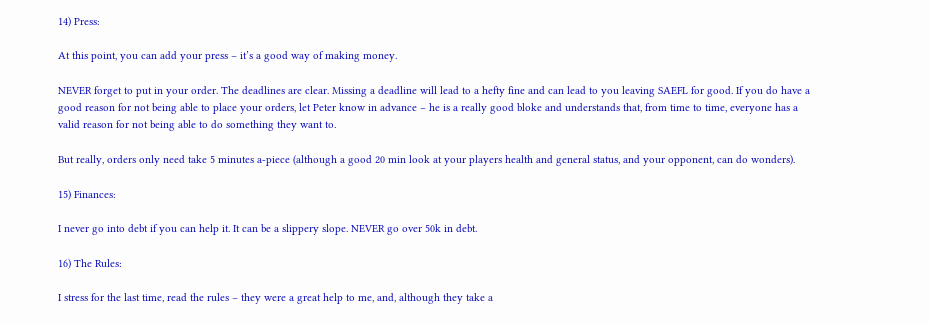14) Press:

At this point, you can add your press – it’s a good way of making money.

NEVER forget to put in your order. The deadlines are clear. Missing a deadline will lead to a hefty fine and can lead to you leaving SAEFL for good. If you do have a good reason for not being able to place your orders, let Peter know in advance – he is a really good bloke and understands that, from time to time, everyone has a valid reason for not being able to do something they want to.

But really, orders only need take 5 minutes a-piece (although a good 20 min look at your players health and general status, and your opponent, can do wonders).

15) Finances:

I never go into debt if you can help it. It can be a slippery slope. NEVER go over 50k in debt.

16) The Rules:

I stress for the last time, read the rules – they were a great help to me, and, although they take a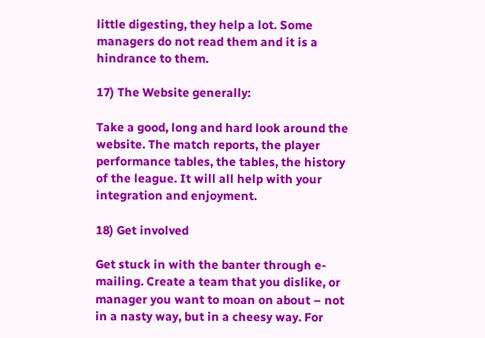little digesting, they help a lot. Some managers do not read them and it is a hindrance to them.

17) The Website generally:

Take a good, long and hard look around the website. The match reports, the player performance tables, the tables, the history of the league. It will all help with your integration and enjoyment.

18) Get involved

Get stuck in with the banter through e-mailing. Create a team that you dislike, or manager you want to moan on about – not in a nasty way, but in a cheesy way. For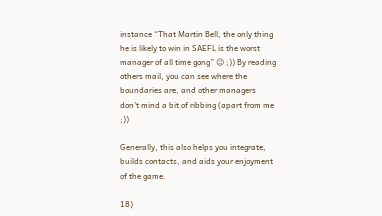instance “That Martin Bell, the only thing he is likely to win in SAEFL is the worst manager of all time gong” 😉 ;)) By reading others mail, you can see where the boundaries are, and other managers don’t mind a bit of ribbing (apart from me ;))

Generally, this also helps you integrate, builds contacts, and aids your enjoyment of the game.

18)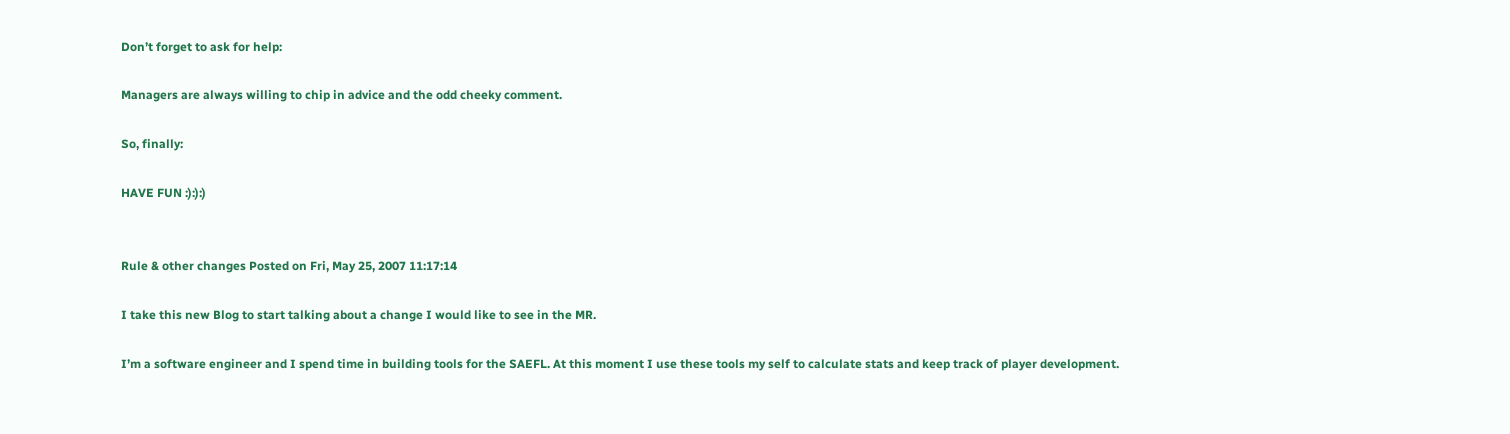Don’t forget to ask for help:

Managers are always willing to chip in advice and the odd cheeky comment.

So, finally:

HAVE FUN :):):)


Rule & other changes Posted on Fri, May 25, 2007 11:17:14

I take this new Blog to start talking about a change I would like to see in the MR.

I’m a software engineer and I spend time in building tools for the SAEFL. At this moment I use these tools my self to calculate stats and keep track of player development.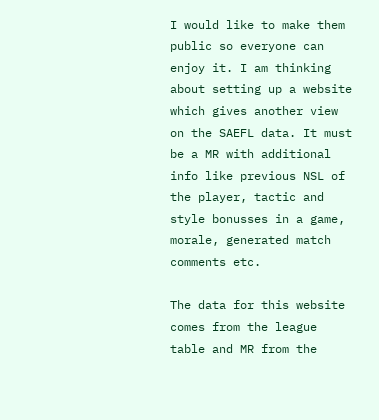I would like to make them public so everyone can enjoy it. I am thinking about setting up a website which gives another view on the SAEFL data. It must be a MR with additional info like previous NSL of the player, tactic and style bonusses in a game, morale, generated match comments etc.

The data for this website comes from the league table and MR from the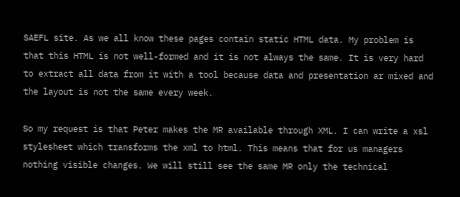SAEFL site. As we all know these pages contain static HTML data. My problem is that this HTML is not well-formed and it is not always the same. It is very hard to extract all data from it with a tool because data and presentation ar mixed and the layout is not the same every week.

So my request is that Peter makes the MR available through XML. I can write a xsl stylesheet which transforms the xml to html. This means that for us managers nothing visible changes. We will still see the same MR only the technical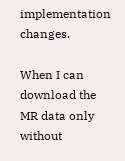implementation changes.

When I can download the MR data only without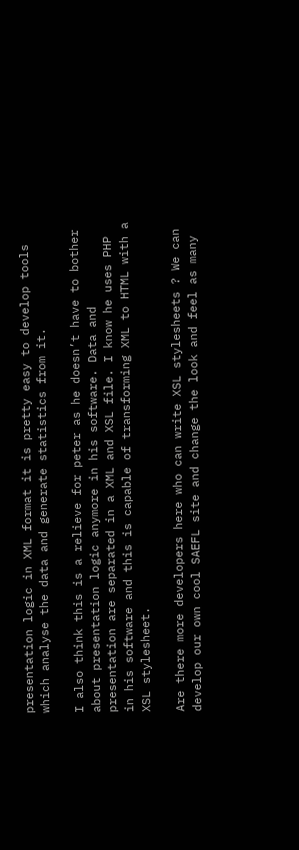presentation logic in XML format it is pretty easy to develop tools which analyse the data and generate statistics from it.

I also think this is a relieve for peter as he doesn’t have to bother about presentation logic anymore in his software. Data and presentation are separated in a XML and XSL file. I know he uses PHP in his software and this is capable of transforming XML to HTML with a XSL stylesheet.

Are there more developers here who can write XSL stylesheets ? We can develop our own cool SAEFL site and change the look and feel as many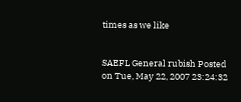times as we like


SAEFL General rubish Posted on Tue, May 22, 2007 23:24:32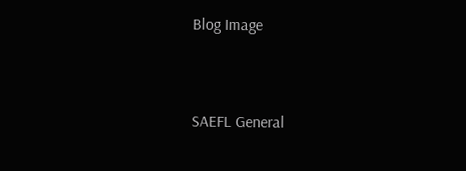Blog Image


SAEFL General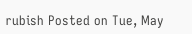rubish Posted on Tue, May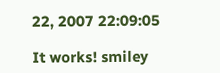22, 2007 22:09:05

It works! smiley